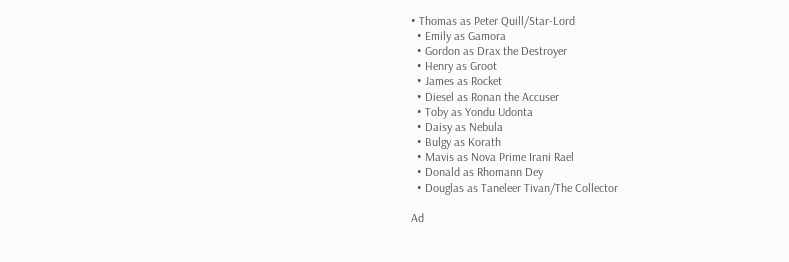• Thomas as Peter Quill/Star-Lord
  • Emily as Gamora
  • Gordon as Drax the Destroyer
  • Henry as Groot
  • James as Rocket
  • Diesel as Ronan the Accuser
  • Toby as Yondu Udonta
  • Daisy as Nebula
  • Bulgy as Korath
  • Mavis as Nova Prime Irani Rael
  • Donald as Rhomann Dey
  • Douglas as Taneleer Tivan/The Collector

Ad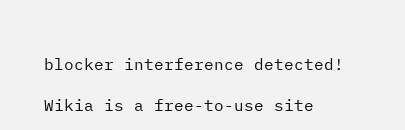blocker interference detected!

Wikia is a free-to-use site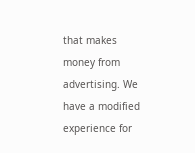that makes money from advertising. We have a modified experience for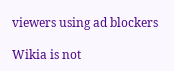viewers using ad blockers

Wikia is not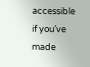accessible if you’ve made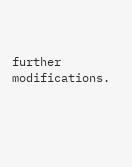further modifications.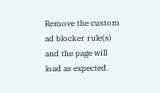Remove the custom ad blocker rule(s) and the page will load as expected.